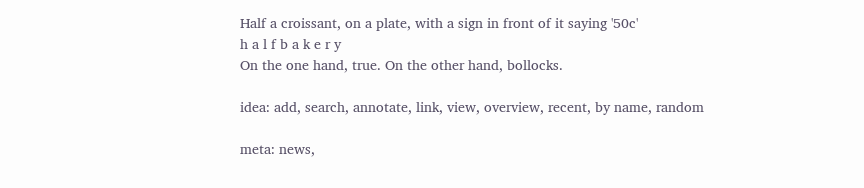Half a croissant, on a plate, with a sign in front of it saying '50c'
h a l f b a k e r y
On the one hand, true. On the other hand, bollocks.

idea: add, search, annotate, link, view, overview, recent, by name, random

meta: news,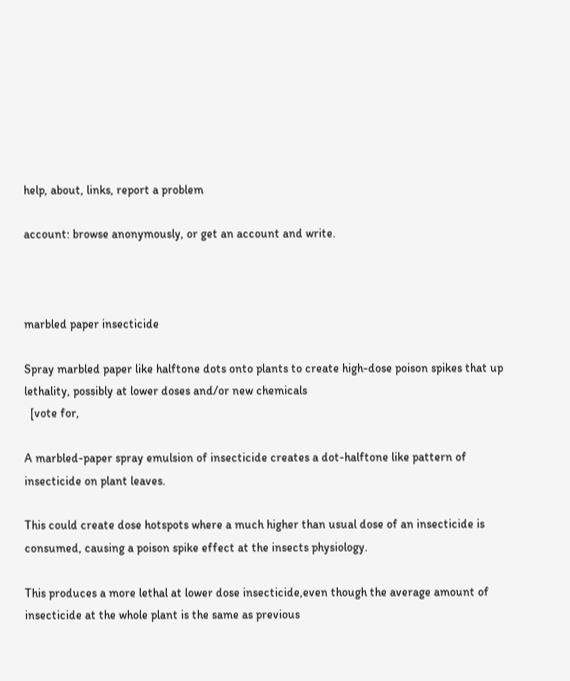help, about, links, report a problem

account: browse anonymously, or get an account and write.



marbled paper insecticide

Spray marbled paper like halftone dots onto plants to create high-dose poison spikes that up lethality, possibly at lower doses and/or new chemicals
  [vote for,

A marbled-paper spray emulsion of insecticide creates a dot-halftone like pattern of insecticide on plant leaves.

This could create dose hotspots where a much higher than usual dose of an insecticide is consumed, causing a poison spike effect at the insects physiology.

This produces a more lethal at lower dose insecticide,even though the average amount of insecticide at the whole plant is the same as previous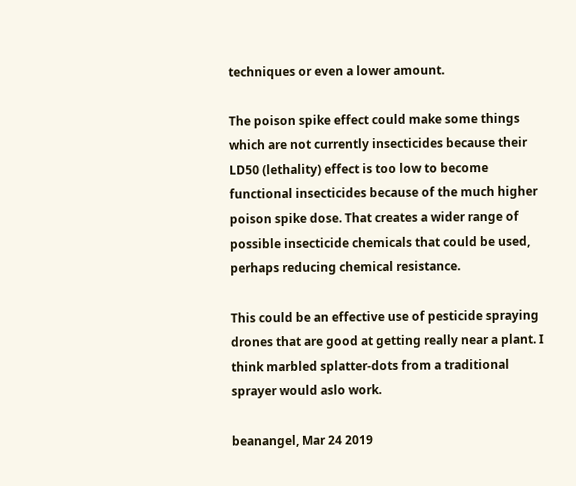techniques or even a lower amount.

The poison spike effect could make some things which are not currently insecticides because their LD50 (lethality) effect is too low to become functional insecticides because of the much higher poison spike dose. That creates a wider range of possible insecticide chemicals that could be used, perhaps reducing chemical resistance.

This could be an effective use of pesticide spraying drones that are good at getting really near a plant. I think marbled splatter-dots from a traditional sprayer would aslo work.

beanangel, Mar 24 2019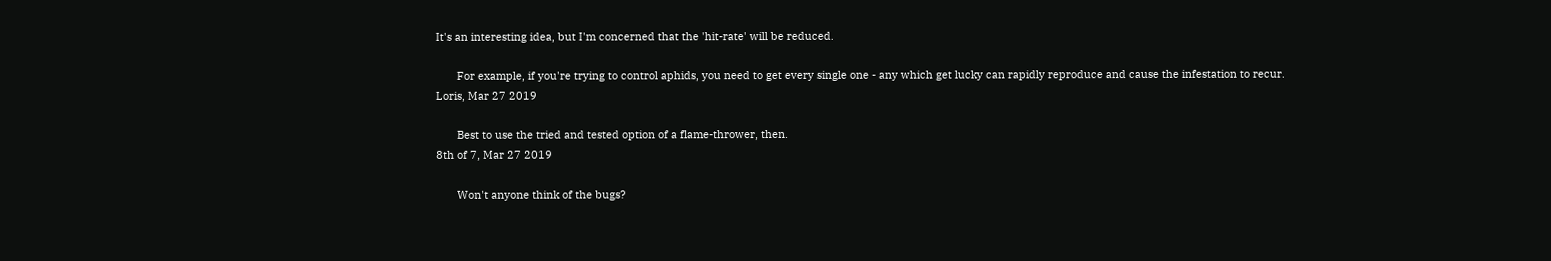It's an interesting idea, but I'm concerned that the 'hit-rate' will be reduced.

       For example, if you're trying to control aphids, you need to get every single one - any which get lucky can rapidly reproduce and cause the infestation to recur.
Loris, Mar 27 2019

       Best to use the tried and tested option of a flame-thrower, then.
8th of 7, Mar 27 2019

       Won't anyone think of the bugs?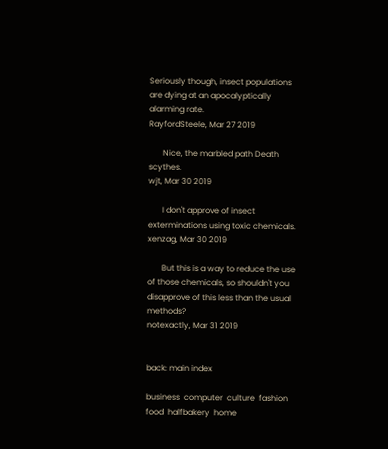Seriously though, insect populations are dying at an apocalyptically alarming rate.
RayfordSteele, Mar 27 2019

       Nice, the marbled path Death scythes.
wjt, Mar 30 2019

       I don't approve of insect exterminations using toxic chemicals.
xenzag, Mar 30 2019

       But this is a way to reduce the use of those chemicals, so shouldn't you disapprove of this less than the usual methods?
notexactly, Mar 31 2019


back: main index

business  computer  culture  fashion  food  halfbakery  home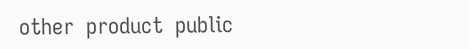other  product  public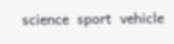science  sport  vehicle